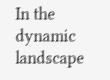In the dynamic landscape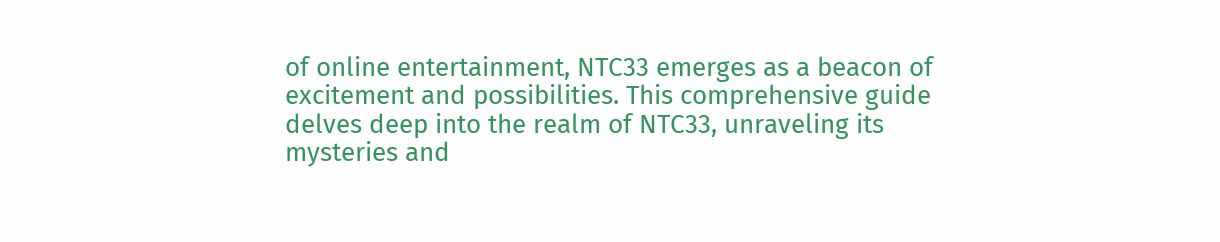of online entertainment, NTC33 emerges as a beacon of excitement and possibilities. This comprehensive guide delves deep into the realm of NTC33, unraveling its mysteries and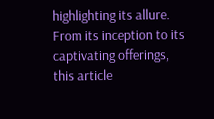highlighting its allure. From its inception to its captivating offerings, this article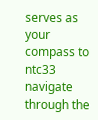serves as your compass to ntc33 navigate through the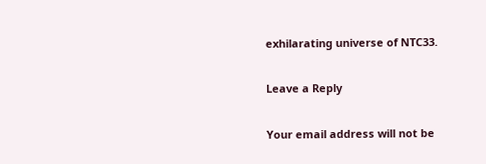exhilarating universe of NTC33.

Leave a Reply

Your email address will not be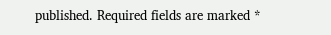published. Required fields are marked *